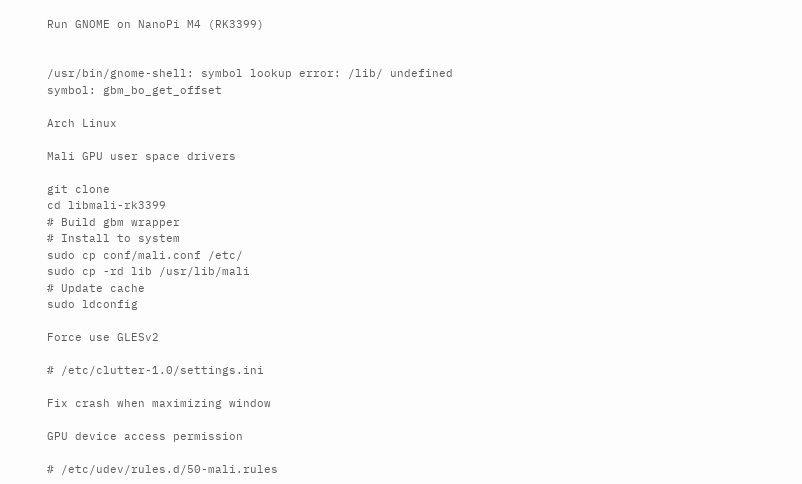Run GNOME on NanoPi M4 (RK3399)


/usr/bin/gnome-shell: symbol lookup error: /lib/ undefined symbol: gbm_bo_get_offset

Arch Linux

Mali GPU user space drivers

git clone
cd libmali-rk3399
# Build gbm wrapper
# Install to system
sudo cp conf/mali.conf /etc/
sudo cp -rd lib /usr/lib/mali
# Update cache
sudo ldconfig

Force use GLESv2

# /etc/clutter-1.0/settings.ini

Fix crash when maximizing window

GPU device access permission

# /etc/udev/rules.d/50-mali.rules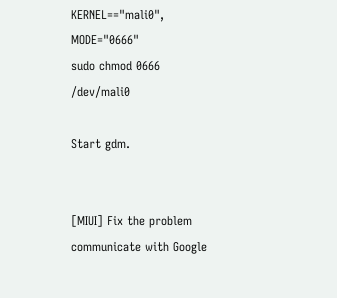KERNEL=="mali0", MODE="0666"
sudo chmod 0666 /dev/mali0

Start gdm.


[MIUI] Fix the problem communicate with Google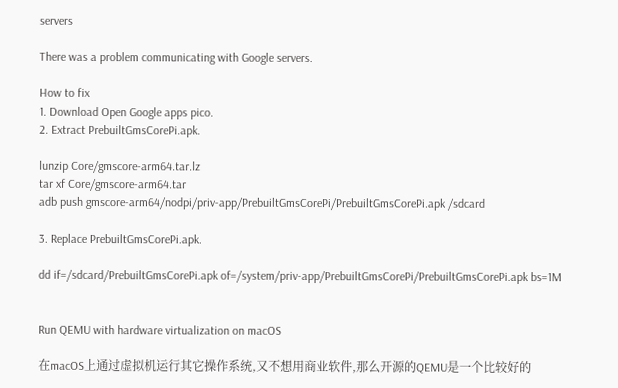servers

There was a problem communicating with Google servers.

How to fix
1. Download Open Google apps pico.
2. Extract PrebuiltGmsCorePi.apk.

lunzip Core/gmscore-arm64.tar.lz
tar xf Core/gmscore-arm64.tar
adb push gmscore-arm64/nodpi/priv-app/PrebuiltGmsCorePi/PrebuiltGmsCorePi.apk /sdcard

3. Replace PrebuiltGmsCorePi.apk.

dd if=/sdcard/PrebuiltGmsCorePi.apk of=/system/priv-app/PrebuiltGmsCorePi/PrebuiltGmsCorePi.apk bs=1M


Run QEMU with hardware virtualization on macOS

在macOS上通过虚拟机运行其它操作系统,又不想用商业软件,那么开源的QEMU是一个比较好的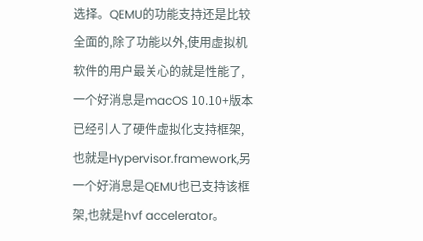选择。QEMU的功能支持还是比较全面的,除了功能以外,使用虚拟机软件的用户最关心的就是性能了,一个好消息是macOS 10.10+版本已经引人了硬件虚拟化支持框架,也就是Hypervisor.framework,另一个好消息是QEMU也已支持该框架,也就是hvf accelerator。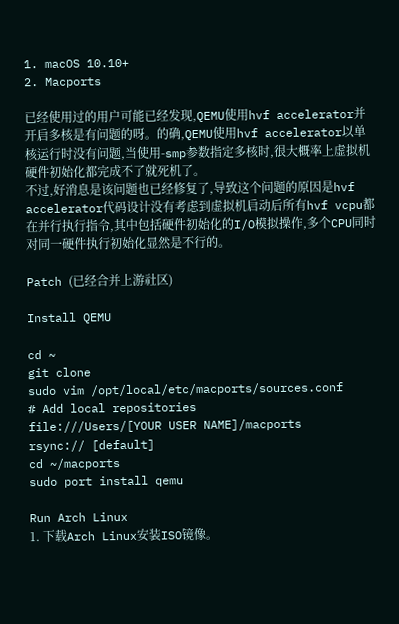1. macOS 10.10+
2. Macports

已经使用过的用户可能已经发现,QEMU使用hvf accelerator并开启多核是有问题的呀。的确,QEMU使用hvf accelerator以单核运行时没有问题,当使用-smp参数指定多核时,很大概率上虚拟机硬件初始化都完成不了就死机了。
不过,好消息是该问题也已经修复了,导致这个问题的原因是hvf accelerator代码设计没有考虑到虚拟机启动后所有hvf vcpu都在并行执行指令,其中包括硬件初始化的I/O模拟操作,多个CPU同时对同一硬件执行初始化显然是不行的。

Patch (已经合并上游社区)

Install QEMU

cd ~
git clone
sudo vim /opt/local/etc/macports/sources.conf
# Add local repositories
file:///Users/[YOUR USER NAME]/macports
rsync:// [default]
cd ~/macports
sudo port install qemu

Run Arch Linux
1. 下载Arch Linux安装ISO镜像。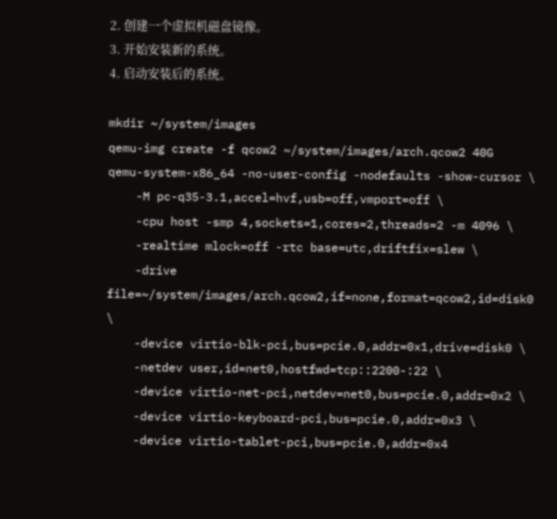2. 创建一个虚拟机磁盘镜像。
3. 开始安装新的系统。
4. 启动安装后的系统。

mkdir ~/system/images
qemu-img create -f qcow2 ~/system/images/arch.qcow2 40G
qemu-system-x86_64 -no-user-config -nodefaults -show-cursor \
    -M pc-q35-3.1,accel=hvf,usb=off,vmport=off \
    -cpu host -smp 4,sockets=1,cores=2,threads=2 -m 4096 \
    -realtime mlock=off -rtc base=utc,driftfix=slew \
    -drive file=~/system/images/arch.qcow2,if=none,format=qcow2,id=disk0 \
    -device virtio-blk-pci,bus=pcie.0,addr=0x1,drive=disk0 \
    -netdev user,id=net0,hostfwd=tcp::2200-:22 \
    -device virtio-net-pci,netdev=net0,bus=pcie.0,addr=0x2 \
    -device virtio-keyboard-pci,bus=pcie.0,addr=0x3 \
    -device virtio-tablet-pci,bus=pcie.0,addr=0x4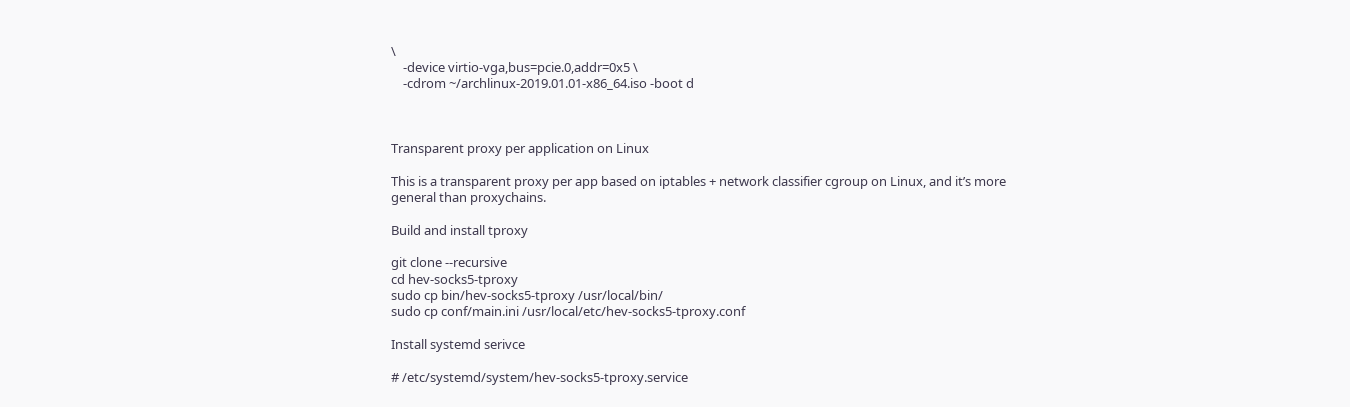\
    -device virtio-vga,bus=pcie.0,addr=0x5 \
    -cdrom ~/archlinux-2019.01.01-x86_64.iso -boot d



Transparent proxy per application on Linux

This is a transparent proxy per app based on iptables + network classifier cgroup on Linux, and it’s more general than proxychains.

Build and install tproxy

git clone --recursive
cd hev-socks5-tproxy
sudo cp bin/hev-socks5-tproxy /usr/local/bin/
sudo cp conf/main.ini /usr/local/etc/hev-socks5-tproxy.conf

Install systemd serivce

# /etc/systemd/system/hev-socks5-tproxy.service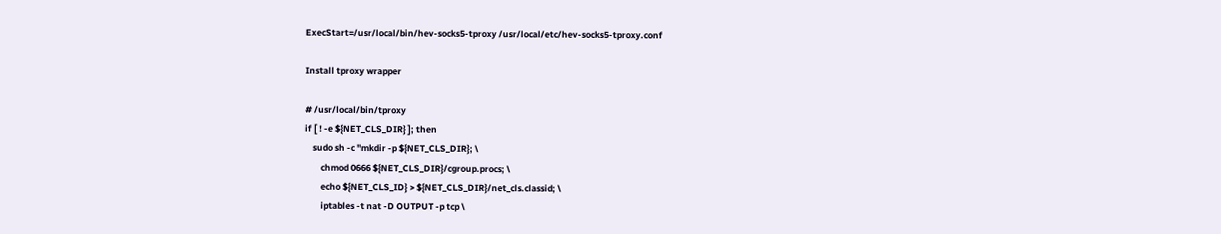ExecStart=/usr/local/bin/hev-socks5-tproxy /usr/local/etc/hev-socks5-tproxy.conf

Install tproxy wrapper

# /usr/local/bin/tproxy
if [ ! -e ${NET_CLS_DIR} ]; then
    sudo sh -c "mkdir -p ${NET_CLS_DIR}; \
        chmod 0666 ${NET_CLS_DIR}/cgroup.procs; \
        echo ${NET_CLS_ID} > ${NET_CLS_DIR}/net_cls.classid; \
        iptables -t nat -D OUTPUT -p tcp \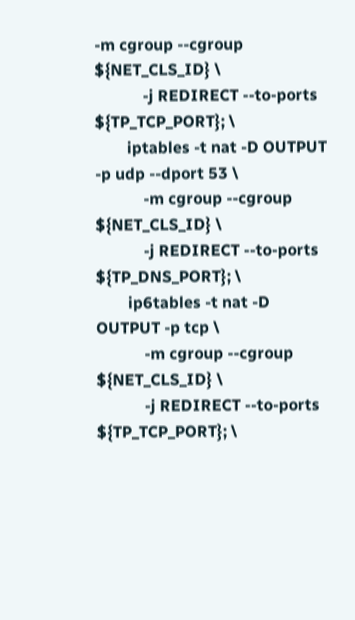-m cgroup --cgroup ${NET_CLS_ID} \
            -j REDIRECT --to-ports ${TP_TCP_PORT}; \
        iptables -t nat -D OUTPUT -p udp --dport 53 \
            -m cgroup --cgroup ${NET_CLS_ID} \
            -j REDIRECT --to-ports ${TP_DNS_PORT}; \
        ip6tables -t nat -D OUTPUT -p tcp \
            -m cgroup --cgroup ${NET_CLS_ID} \
            -j REDIRECT --to-ports ${TP_TCP_PORT}; \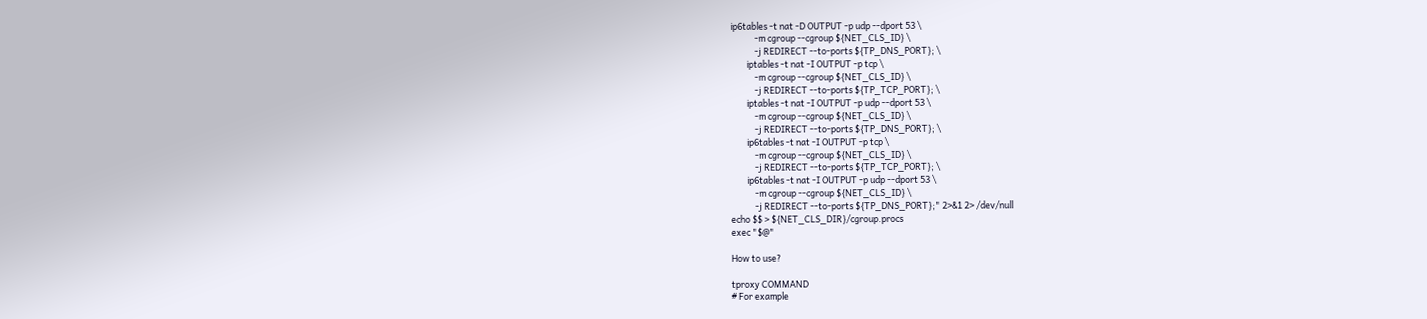ip6tables -t nat -D OUTPUT -p udp --dport 53 \
            -m cgroup --cgroup ${NET_CLS_ID} \
            -j REDIRECT --to-ports ${TP_DNS_PORT}; \
        iptables -t nat -I OUTPUT -p tcp \
            -m cgroup --cgroup ${NET_CLS_ID} \
            -j REDIRECT --to-ports ${TP_TCP_PORT}; \
        iptables -t nat -I OUTPUT -p udp --dport 53 \
            -m cgroup --cgroup ${NET_CLS_ID} \
            -j REDIRECT --to-ports ${TP_DNS_PORT}; \
        ip6tables -t nat -I OUTPUT -p tcp \
            -m cgroup --cgroup ${NET_CLS_ID} \
            -j REDIRECT --to-ports ${TP_TCP_PORT}; \
        ip6tables -t nat -I OUTPUT -p udp --dport 53 \
            -m cgroup --cgroup ${NET_CLS_ID} \
            -j REDIRECT --to-ports ${TP_DNS_PORT};" 2>&1 2> /dev/null
echo $$ > ${NET_CLS_DIR}/cgroup.procs
exec "$@"

How to use?

tproxy COMMAND
# For example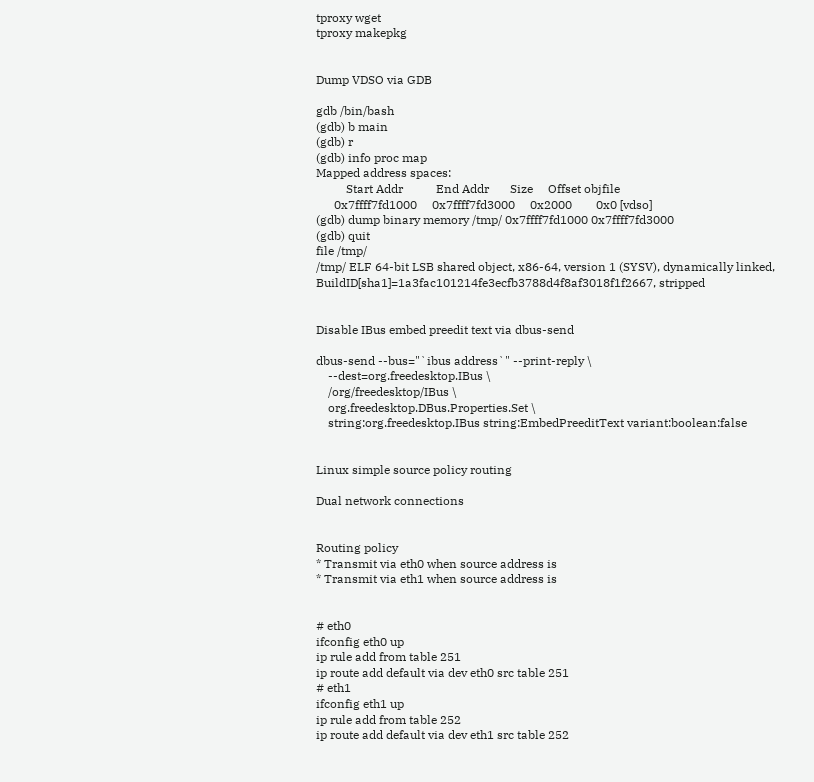tproxy wget
tproxy makepkg


Dump VDSO via GDB

gdb /bin/bash
(gdb) b main
(gdb) r
(gdb) info proc map
Mapped address spaces:
          Start Addr           End Addr       Size     Offset objfile
      0x7ffff7fd1000     0x7ffff7fd3000     0x2000        0x0 [vdso]
(gdb) dump binary memory /tmp/ 0x7ffff7fd1000 0x7ffff7fd3000
(gdb) quit
file /tmp/
/tmp/ ELF 64-bit LSB shared object, x86-64, version 1 (SYSV), dynamically linked, BuildID[sha1]=1a3fac101214fe3ecfb3788d4f8af3018f1f2667, stripped


Disable IBus embed preedit text via dbus-send

dbus-send --bus="`ibus address`" --print-reply \
    --dest=org.freedesktop.IBus \
    /org/freedesktop/IBus \
    org.freedesktop.DBus.Properties.Set \
    string:org.freedesktop.IBus string:EmbedPreeditText variant:boolean:false


Linux simple source policy routing

Dual network connections


Routing policy
* Transmit via eth0 when source address is
* Transmit via eth1 when source address is


# eth0
ifconfig eth0 up
ip rule add from table 251
ip route add default via dev eth0 src table 251
# eth1
ifconfig eth1 up
ip rule add from table 252
ip route add default via dev eth1 src table 252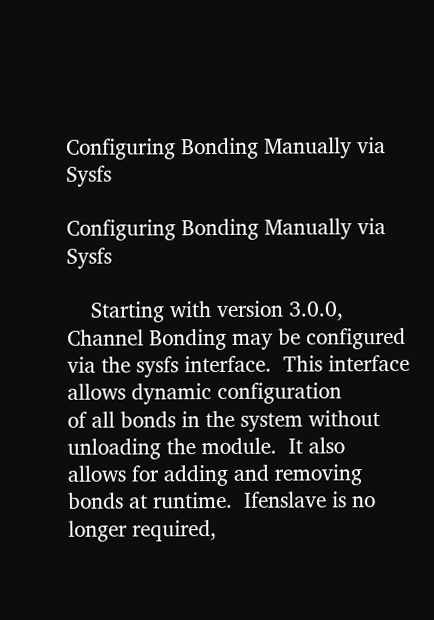Configuring Bonding Manually via Sysfs

Configuring Bonding Manually via Sysfs

    Starting with version 3.0.0, Channel Bonding may be configured
via the sysfs interface.  This interface allows dynamic configuration
of all bonds in the system without unloading the module.  It also
allows for adding and removing bonds at runtime.  Ifenslave is no
longer required,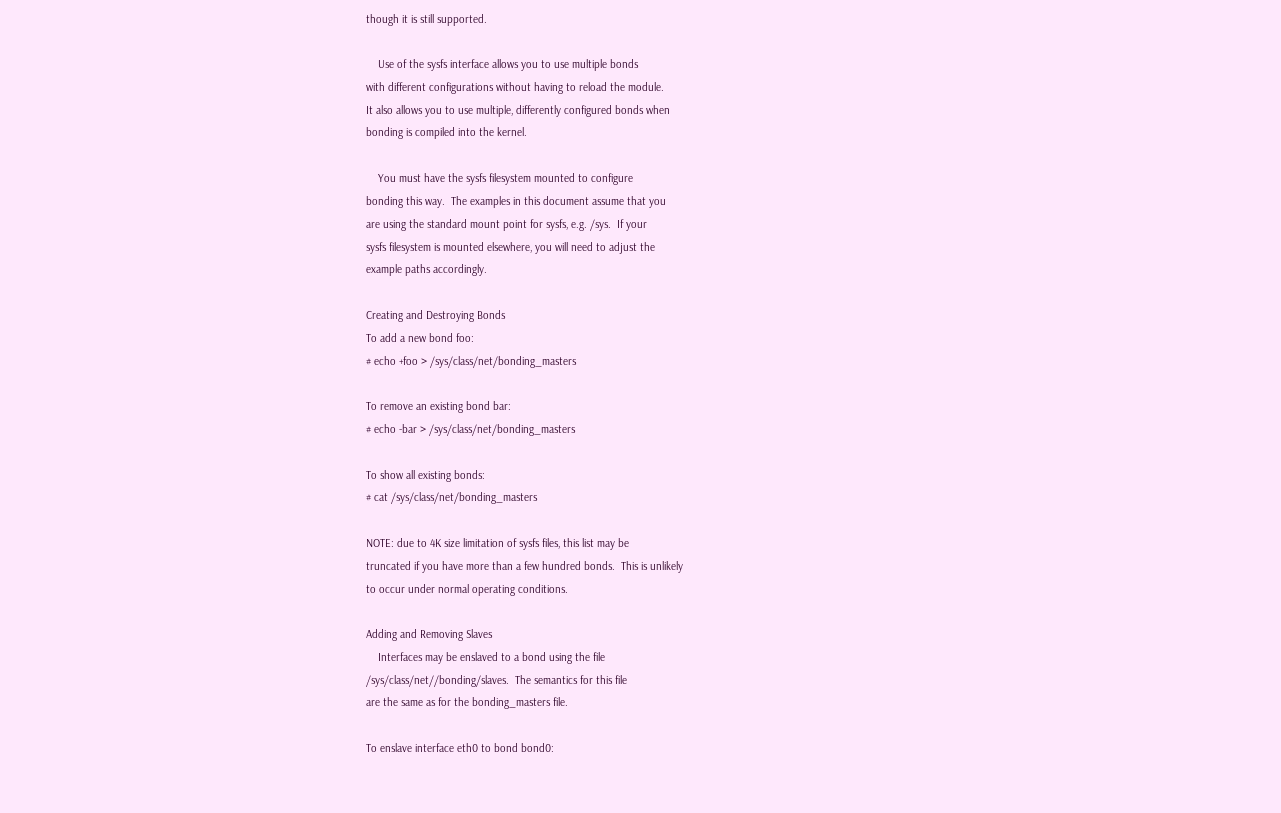though it is still supported.

    Use of the sysfs interface allows you to use multiple bonds
with different configurations without having to reload the module.
It also allows you to use multiple, differently configured bonds when
bonding is compiled into the kernel.

    You must have the sysfs filesystem mounted to configure
bonding this way.  The examples in this document assume that you
are using the standard mount point for sysfs, e.g. /sys.  If your
sysfs filesystem is mounted elsewhere, you will need to adjust the
example paths accordingly.

Creating and Destroying Bonds
To add a new bond foo:
# echo +foo > /sys/class/net/bonding_masters

To remove an existing bond bar:
# echo -bar > /sys/class/net/bonding_masters

To show all existing bonds:
# cat /sys/class/net/bonding_masters

NOTE: due to 4K size limitation of sysfs files, this list may be
truncated if you have more than a few hundred bonds.  This is unlikely
to occur under normal operating conditions.

Adding and Removing Slaves
    Interfaces may be enslaved to a bond using the file
/sys/class/net//bonding/slaves.  The semantics for this file
are the same as for the bonding_masters file.

To enslave interface eth0 to bond bond0: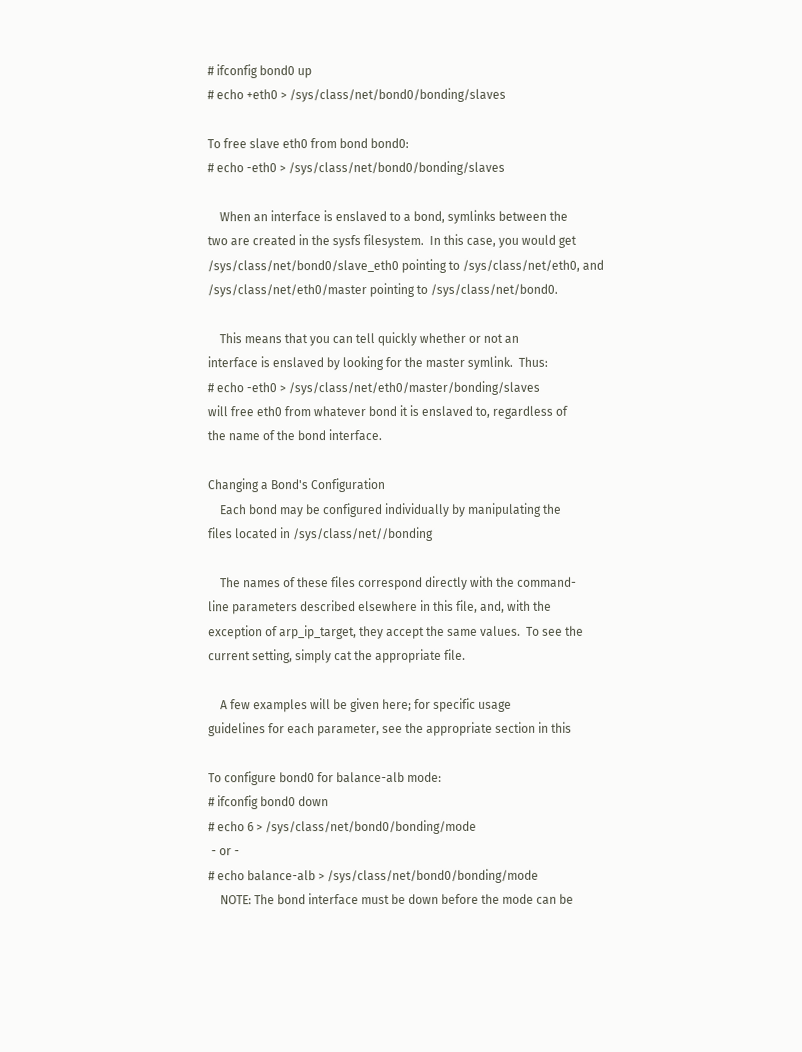# ifconfig bond0 up
# echo +eth0 > /sys/class/net/bond0/bonding/slaves

To free slave eth0 from bond bond0:
# echo -eth0 > /sys/class/net/bond0/bonding/slaves

    When an interface is enslaved to a bond, symlinks between the
two are created in the sysfs filesystem.  In this case, you would get
/sys/class/net/bond0/slave_eth0 pointing to /sys/class/net/eth0, and
/sys/class/net/eth0/master pointing to /sys/class/net/bond0.

    This means that you can tell quickly whether or not an
interface is enslaved by looking for the master symlink.  Thus:
# echo -eth0 > /sys/class/net/eth0/master/bonding/slaves
will free eth0 from whatever bond it is enslaved to, regardless of
the name of the bond interface.

Changing a Bond's Configuration
    Each bond may be configured individually by manipulating the
files located in /sys/class/net//bonding

    The names of these files correspond directly with the command-
line parameters described elsewhere in this file, and, with the
exception of arp_ip_target, they accept the same values.  To see the
current setting, simply cat the appropriate file.

    A few examples will be given here; for specific usage
guidelines for each parameter, see the appropriate section in this

To configure bond0 for balance-alb mode:
# ifconfig bond0 down
# echo 6 > /sys/class/net/bond0/bonding/mode
 - or -
# echo balance-alb > /sys/class/net/bond0/bonding/mode
    NOTE: The bond interface must be down before the mode can be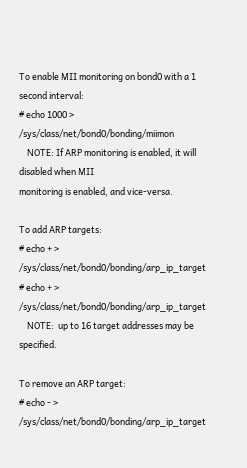To enable MII monitoring on bond0 with a 1 second interval:
# echo 1000 > /sys/class/net/bond0/bonding/miimon
    NOTE: If ARP monitoring is enabled, it will disabled when MII
monitoring is enabled, and vice-versa.

To add ARP targets:
# echo + > /sys/class/net/bond0/bonding/arp_ip_target
# echo + > /sys/class/net/bond0/bonding/arp_ip_target
    NOTE:  up to 16 target addresses may be specified.

To remove an ARP target:
# echo - > /sys/class/net/bond0/bonding/arp_ip_target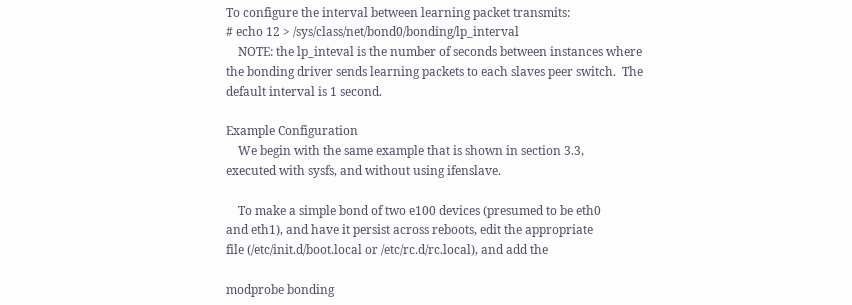To configure the interval between learning packet transmits:
# echo 12 > /sys/class/net/bond0/bonding/lp_interval
    NOTE: the lp_inteval is the number of seconds between instances where
the bonding driver sends learning packets to each slaves peer switch.  The
default interval is 1 second.

Example Configuration
    We begin with the same example that is shown in section 3.3,
executed with sysfs, and without using ifenslave.

    To make a simple bond of two e100 devices (presumed to be eth0
and eth1), and have it persist across reboots, edit the appropriate
file (/etc/init.d/boot.local or /etc/rc.d/rc.local), and add the

modprobe bonding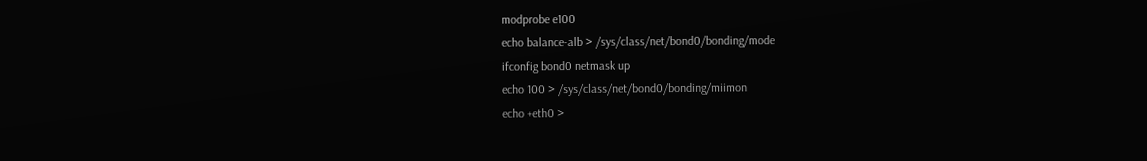modprobe e100
echo balance-alb > /sys/class/net/bond0/bonding/mode
ifconfig bond0 netmask up
echo 100 > /sys/class/net/bond0/bonding/miimon
echo +eth0 >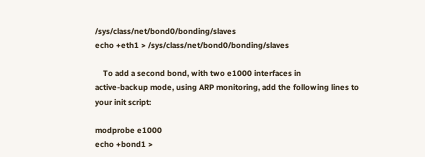/sys/class/net/bond0/bonding/slaves
echo +eth1 > /sys/class/net/bond0/bonding/slaves

    To add a second bond, with two e1000 interfaces in
active-backup mode, using ARP monitoring, add the following lines to
your init script:

modprobe e1000
echo +bond1 >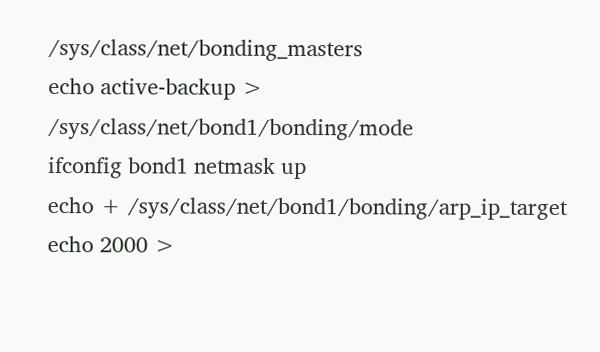/sys/class/net/bonding_masters
echo active-backup > /sys/class/net/bond1/bonding/mode
ifconfig bond1 netmask up
echo + /sys/class/net/bond1/bonding/arp_ip_target
echo 2000 >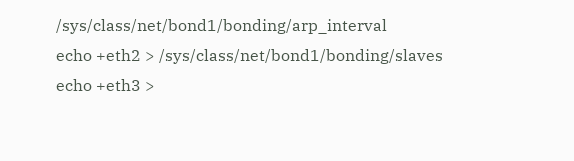/sys/class/net/bond1/bonding/arp_interval
echo +eth2 > /sys/class/net/bond1/bonding/slaves
echo +eth3 >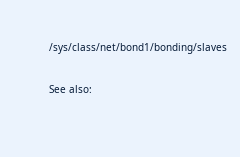/sys/class/net/bond1/bonding/slaves

See also: